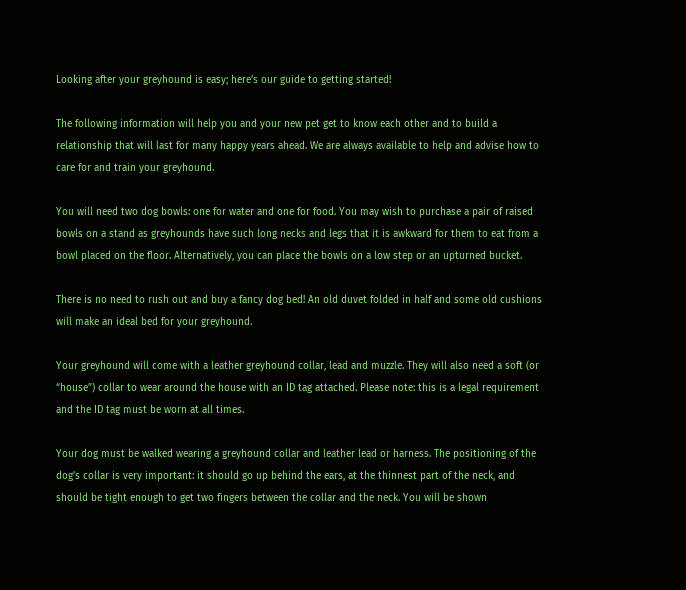Looking after your greyhound is easy; here’s our guide to getting started!

The following information will help you and your new pet get to know each other and to build a relationship that will last for many happy years ahead. We are always available to help and advise how to care for and train your greyhound.

You will need two dog bowls: one for water and one for food. You may wish to purchase a pair of raised bowls on a stand as greyhounds have such long necks and legs that it is awkward for them to eat from a bowl placed on the floor. Alternatively, you can place the bowls on a low step or an upturned bucket.

There is no need to rush out and buy a fancy dog bed! An old duvet folded in half and some old cushions will make an ideal bed for your greyhound.

Your greyhound will come with a leather greyhound collar, lead and muzzle. They will also need a soft (or “house”) collar to wear around the house with an ID tag attached. Please note: this is a legal requirement and the ID tag must be worn at all times.

Your dog must be walked wearing a greyhound collar and leather lead or harness. The positioning of the dog’s collar is very important: it should go up behind the ears, at the thinnest part of the neck, and should be tight enough to get two fingers between the collar and the neck. You will be shown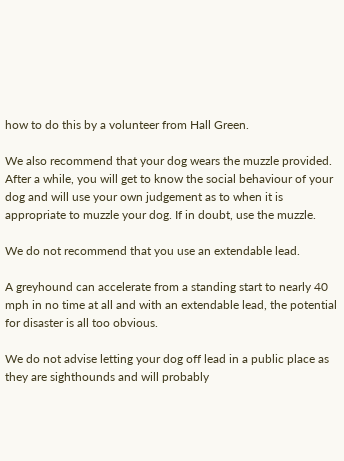how to do this by a volunteer from Hall Green.

We also recommend that your dog wears the muzzle provided. After a while, you will get to know the social behaviour of your dog and will use your own judgement as to when it is appropriate to muzzle your dog. If in doubt, use the muzzle.

We do not recommend that you use an extendable lead.

A greyhound can accelerate from a standing start to nearly 40 mph in no time at all and with an extendable lead, the potential for disaster is all too obvious.

We do not advise letting your dog off lead in a public place as they are sighthounds and will probably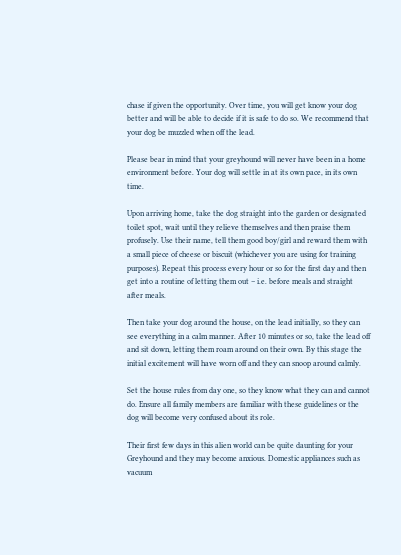chase if given the opportunity. Over time, you will get know your dog better and will be able to decide if it is safe to do so. We recommend that your dog be muzzled when off the lead.

Please bear in mind that your greyhound will never have been in a home environment before. Your dog will settle in at its own pace, in its own time.

Upon arriving home, take the dog straight into the garden or designated toilet spot, wait until they relieve themselves and then praise them profusely. Use their name, tell them good boy/girl and reward them with a small piece of cheese or biscuit (whichever you are using for training purposes). Repeat this process every hour or so for the first day and then get into a routine of letting them out – i.e. before meals and straight after meals.

Then take your dog around the house, on the lead initially, so they can see everything in a calm manner. After 10 minutes or so, take the lead off and sit down, letting them roam around on their own. By this stage the initial excitement will have worn off and they can snoop around calmly.

Set the house rules from day one, so they know what they can and cannot do. Ensure all family members are familiar with these guidelines or the dog will become very confused about its role.

Their first few days in this alien world can be quite daunting for your Greyhound and they may become anxious. Domestic appliances such as vacuum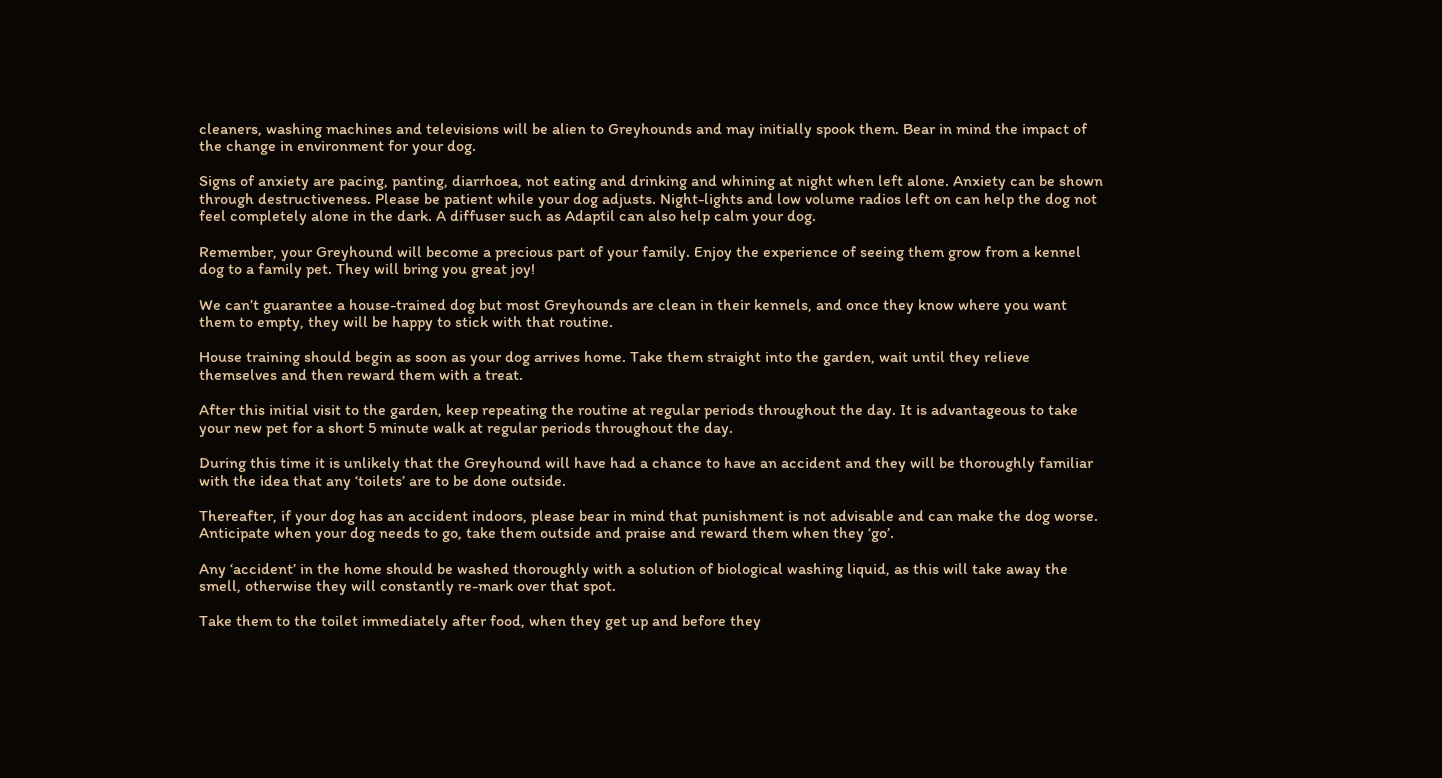cleaners, washing machines and televisions will be alien to Greyhounds and may initially spook them. Bear in mind the impact of the change in environment for your dog.

Signs of anxiety are pacing, panting, diarrhoea, not eating and drinking and whining at night when left alone. Anxiety can be shown through destructiveness. Please be patient while your dog adjusts. Night-lights and low volume radios left on can help the dog not feel completely alone in the dark. A diffuser such as Adaptil can also help calm your dog.

Remember, your Greyhound will become a precious part of your family. Enjoy the experience of seeing them grow from a kennel dog to a family pet. They will bring you great joy!

We can’t guarantee a house-trained dog but most Greyhounds are clean in their kennels, and once they know where you want them to empty, they will be happy to stick with that routine.

House training should begin as soon as your dog arrives home. Take them straight into the garden, wait until they relieve themselves and then reward them with a treat.

After this initial visit to the garden, keep repeating the routine at regular periods throughout the day. It is advantageous to take your new pet for a short 5 minute walk at regular periods throughout the day.

During this time it is unlikely that the Greyhound will have had a chance to have an accident and they will be thoroughly familiar with the idea that any ‘toilets’ are to be done outside.

Thereafter, if your dog has an accident indoors, please bear in mind that punishment is not advisable and can make the dog worse. Anticipate when your dog needs to go, take them outside and praise and reward them when they ‘go’.

Any ‘accident’ in the home should be washed thoroughly with a solution of biological washing liquid, as this will take away the smell, otherwise they will constantly re-mark over that spot.

Take them to the toilet immediately after food, when they get up and before they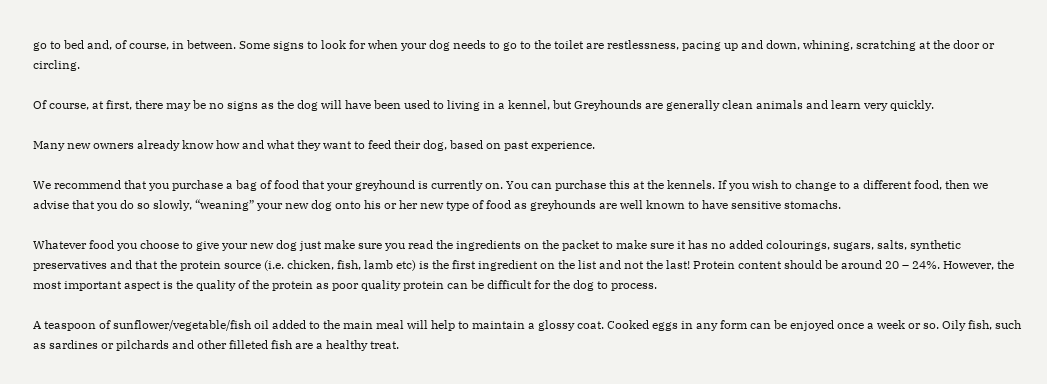go to bed and, of course, in between. Some signs to look for when your dog needs to go to the toilet are restlessness, pacing up and down, whining, scratching at the door or circling.

Of course, at first, there may be no signs as the dog will have been used to living in a kennel, but Greyhounds are generally clean animals and learn very quickly.

Many new owners already know how and what they want to feed their dog, based on past experience.

We recommend that you purchase a bag of food that your greyhound is currently on. You can purchase this at the kennels. If you wish to change to a different food, then we advise that you do so slowly, “weaning” your new dog onto his or her new type of food as greyhounds are well known to have sensitive stomachs.

Whatever food you choose to give your new dog just make sure you read the ingredients on the packet to make sure it has no added colourings, sugars, salts, synthetic preservatives and that the protein source (i.e. chicken, fish, lamb etc) is the first ingredient on the list and not the last! Protein content should be around 20 – 24%. However, the most important aspect is the quality of the protein as poor quality protein can be difficult for the dog to process.

A teaspoon of sunflower/vegetable/fish oil added to the main meal will help to maintain a glossy coat. Cooked eggs in any form can be enjoyed once a week or so. Oily fish, such as sardines or pilchards and other filleted fish are a healthy treat.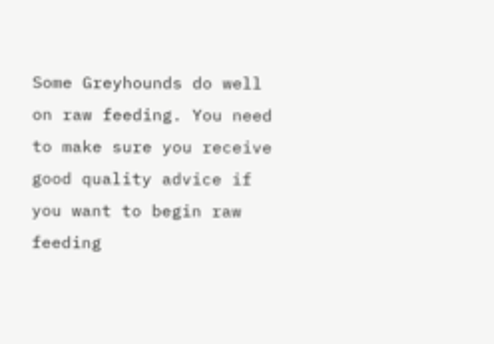Some Greyhounds do well on raw feeding. You need to make sure you receive good quality advice if you want to begin raw feeding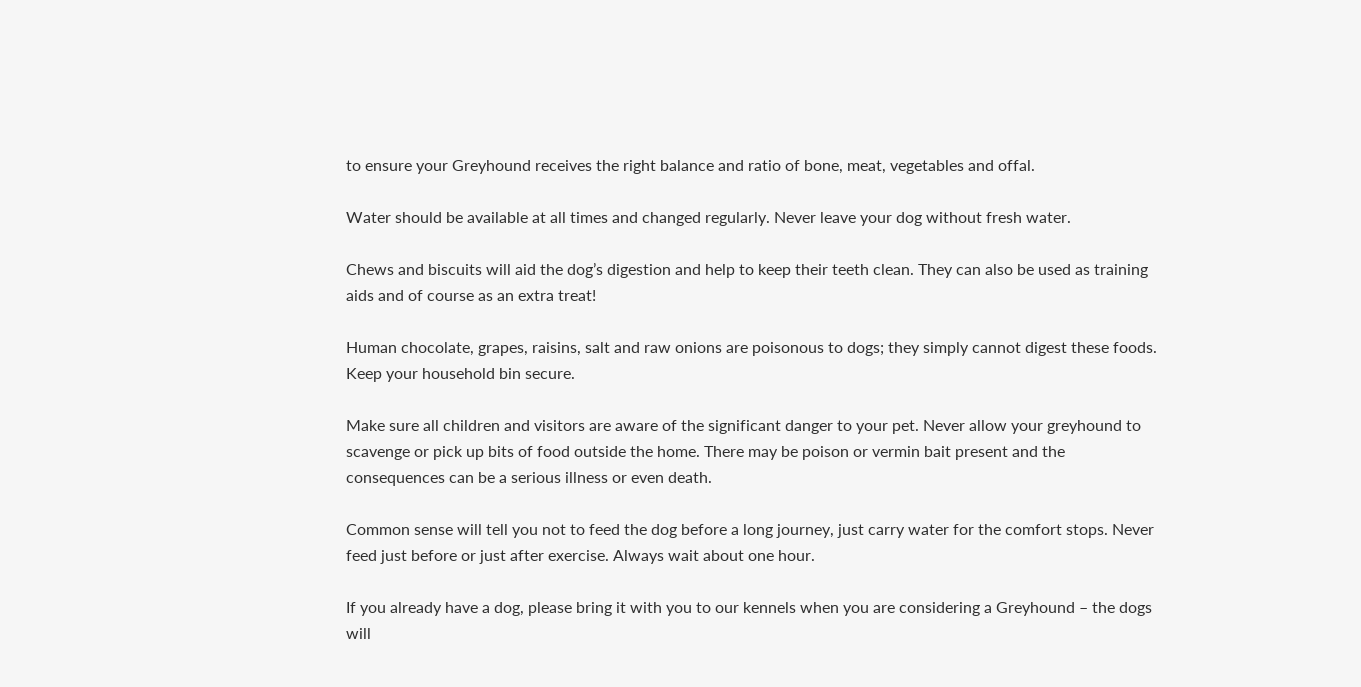to ensure your Greyhound receives the right balance and ratio of bone, meat, vegetables and offal.

Water should be available at all times and changed regularly. Never leave your dog without fresh water.

Chews and biscuits will aid the dog’s digestion and help to keep their teeth clean. They can also be used as training aids and of course as an extra treat!

Human chocolate, grapes, raisins, salt and raw onions are poisonous to dogs; they simply cannot digest these foods. Keep your household bin secure.

Make sure all children and visitors are aware of the significant danger to your pet. Never allow your greyhound to scavenge or pick up bits of food outside the home. There may be poison or vermin bait present and the consequences can be a serious illness or even death.

Common sense will tell you not to feed the dog before a long journey, just carry water for the comfort stops. Never feed just before or just after exercise. Always wait about one hour.

If you already have a dog, please bring it with you to our kennels when you are considering a Greyhound – the dogs will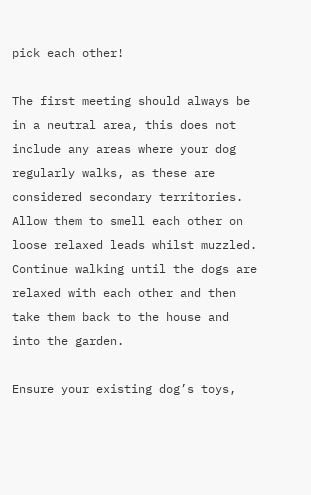pick each other!

The first meeting should always be in a neutral area, this does not include any areas where your dog regularly walks, as these are considered secondary territories. Allow them to smell each other on loose relaxed leads whilst muzzled. Continue walking until the dogs are relaxed with each other and then take them back to the house and into the garden.

Ensure your existing dog’s toys,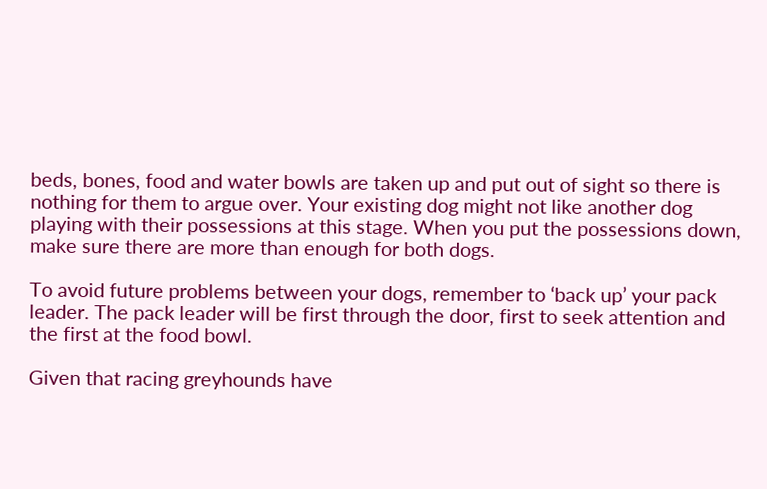beds, bones, food and water bowls are taken up and put out of sight so there is nothing for them to argue over. Your existing dog might not like another dog playing with their possessions at this stage. When you put the possessions down, make sure there are more than enough for both dogs.

To avoid future problems between your dogs, remember to ‘back up’ your pack leader. The pack leader will be first through the door, first to seek attention and the first at the food bowl.

Given that racing greyhounds have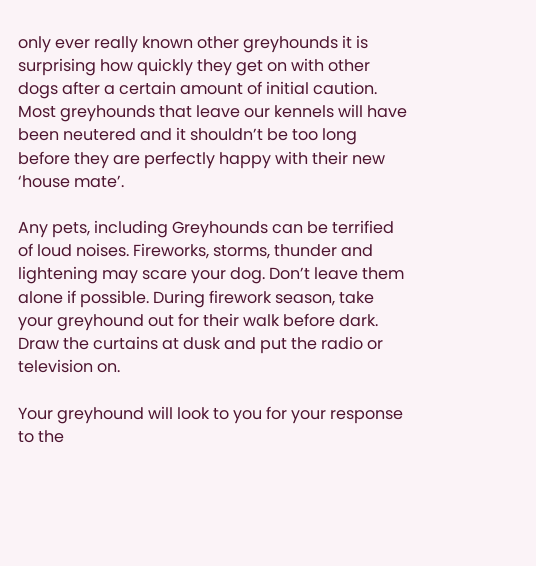only ever really known other greyhounds it is surprising how quickly they get on with other dogs after a certain amount of initial caution. Most greyhounds that leave our kennels will have been neutered and it shouldn’t be too long before they are perfectly happy with their new ‘house mate’.

Any pets, including Greyhounds can be terrified of loud noises. Fireworks, storms, thunder and lightening may scare your dog. Don’t leave them alone if possible. During firework season, take your greyhound out for their walk before dark. Draw the curtains at dusk and put the radio or television on.

Your greyhound will look to you for your response to the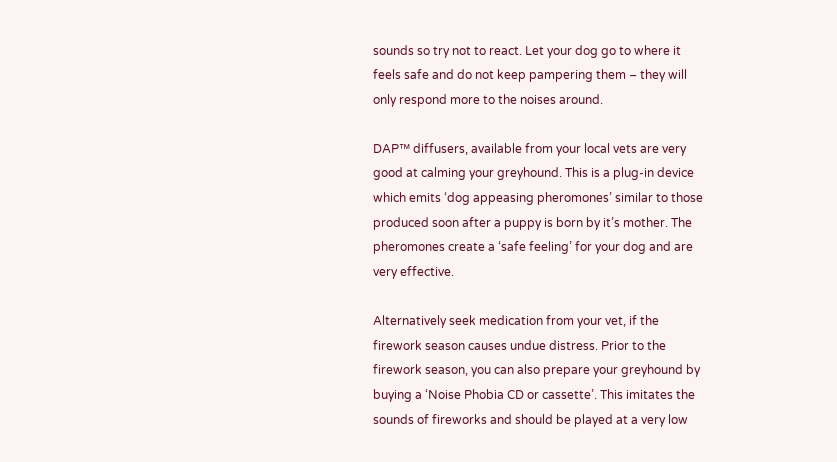sounds so try not to react. Let your dog go to where it feels safe and do not keep pampering them – they will only respond more to the noises around.

DAP™ diffusers, available from your local vets are very good at calming your greyhound. This is a plug-in device which emits ‘dog appeasing pheromones’ similar to those produced soon after a puppy is born by it’s mother. The pheromones create a ‘safe feeling’ for your dog and are very effective.

Alternatively seek medication from your vet, if the firework season causes undue distress. Prior to the firework season, you can also prepare your greyhound by buying a ‘Noise Phobia CD or cassette’. This imitates the sounds of fireworks and should be played at a very low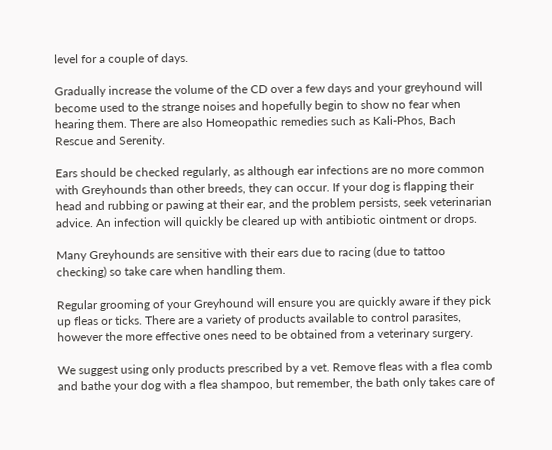level for a couple of days.

Gradually increase the volume of the CD over a few days and your greyhound will become used to the strange noises and hopefully begin to show no fear when hearing them. There are also Homeopathic remedies such as Kali-Phos, Bach Rescue and Serenity.

Ears should be checked regularly, as although ear infections are no more common with Greyhounds than other breeds, they can occur. If your dog is flapping their head and rubbing or pawing at their ear, and the problem persists, seek veterinarian advice. An infection will quickly be cleared up with antibiotic ointment or drops.

Many Greyhounds are sensitive with their ears due to racing (due to tattoo checking) so take care when handling them.

Regular grooming of your Greyhound will ensure you are quickly aware if they pick up fleas or ticks. There are a variety of products available to control parasites, however the more effective ones need to be obtained from a veterinary surgery.

We suggest using only products prescribed by a vet. Remove fleas with a flea comb and bathe your dog with a flea shampoo, but remember, the bath only takes care of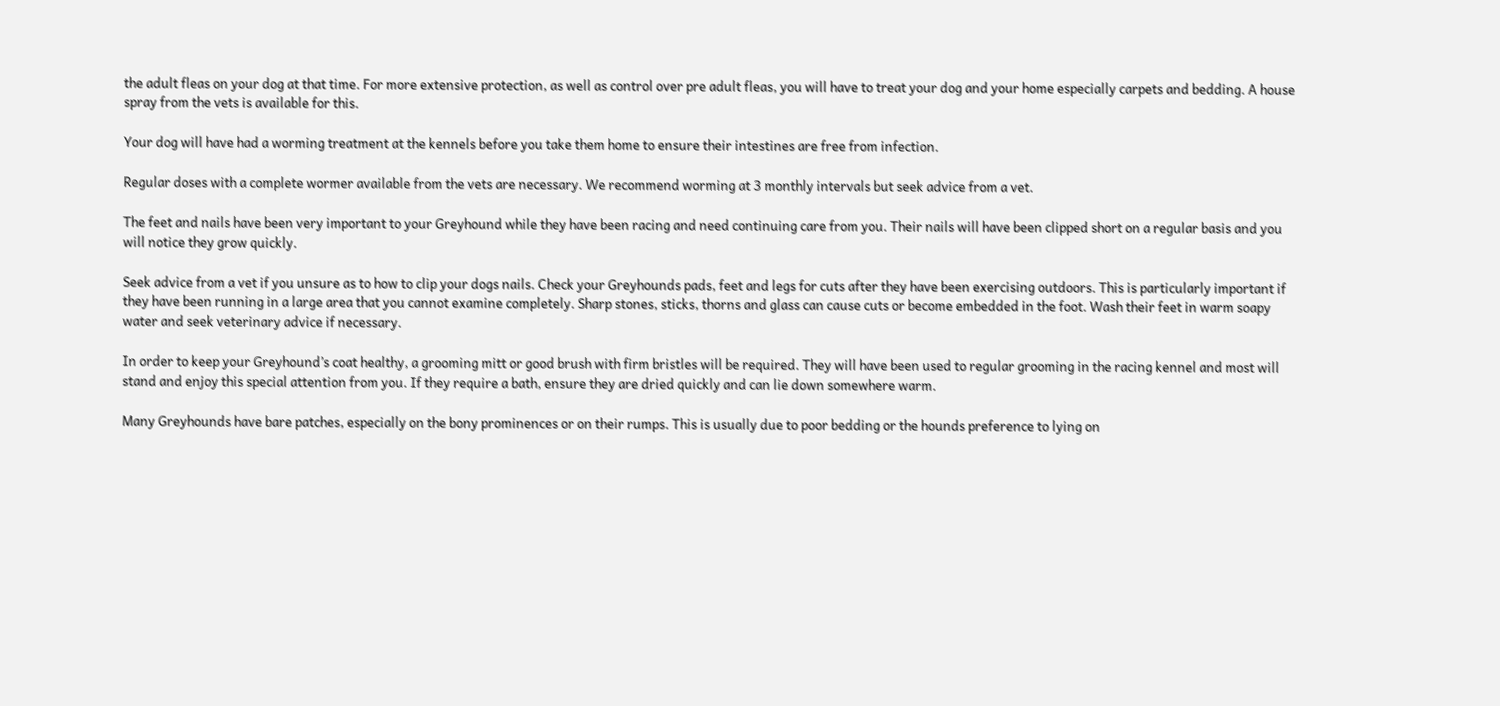the adult fleas on your dog at that time. For more extensive protection, as well as control over pre adult fleas, you will have to treat your dog and your home especially carpets and bedding. A house spray from the vets is available for this.

Your dog will have had a worming treatment at the kennels before you take them home to ensure their intestines are free from infection.

Regular doses with a complete wormer available from the vets are necessary. We recommend worming at 3 monthly intervals but seek advice from a vet.

The feet and nails have been very important to your Greyhound while they have been racing and need continuing care from you. Their nails will have been clipped short on a regular basis and you will notice they grow quickly.

Seek advice from a vet if you unsure as to how to clip your dogs nails. Check your Greyhounds pads, feet and legs for cuts after they have been exercising outdoors. This is particularly important if they have been running in a large area that you cannot examine completely. Sharp stones, sticks, thorns and glass can cause cuts or become embedded in the foot. Wash their feet in warm soapy water and seek veterinary advice if necessary.

In order to keep your Greyhound’s coat healthy, a grooming mitt or good brush with firm bristles will be required. They will have been used to regular grooming in the racing kennel and most will stand and enjoy this special attention from you. If they require a bath, ensure they are dried quickly and can lie down somewhere warm.

Many Greyhounds have bare patches, especially on the bony prominences or on their rumps. This is usually due to poor bedding or the hounds preference to lying on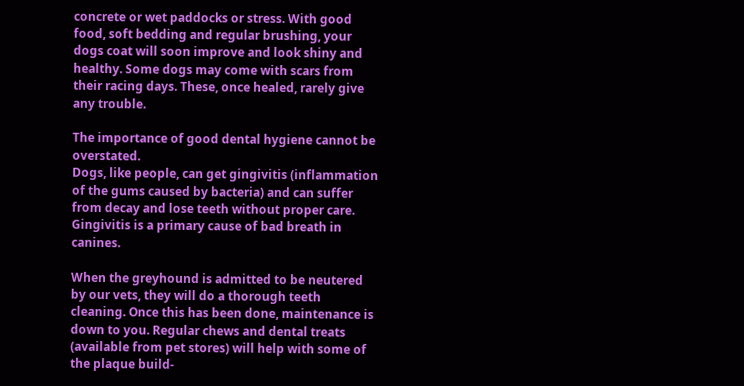concrete or wet paddocks or stress. With good food, soft bedding and regular brushing, your dogs coat will soon improve and look shiny and healthy. Some dogs may come with scars from their racing days. These, once healed, rarely give any trouble.

The importance of good dental hygiene cannot be overstated.
Dogs, like people, can get gingivitis (inflammation of the gums caused by bacteria) and can suffer from decay and lose teeth without proper care. Gingivitis is a primary cause of bad breath in canines.

When the greyhound is admitted to be neutered by our vets, they will do a thorough teeth cleaning. Once this has been done, maintenance is down to you. Regular chews and dental treats (available from pet stores) will help with some of the plaque build-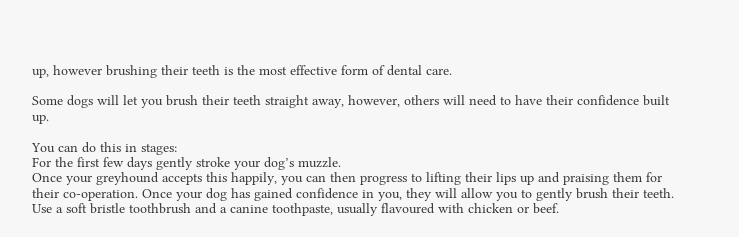up, however brushing their teeth is the most effective form of dental care.

Some dogs will let you brush their teeth straight away, however, others will need to have their confidence built up.

You can do this in stages:
For the first few days gently stroke your dog’s muzzle.
Once your greyhound accepts this happily, you can then progress to lifting their lips up and praising them for their co-operation. Once your dog has gained confidence in you, they will allow you to gently brush their teeth. Use a soft bristle toothbrush and a canine toothpaste, usually flavoured with chicken or beef.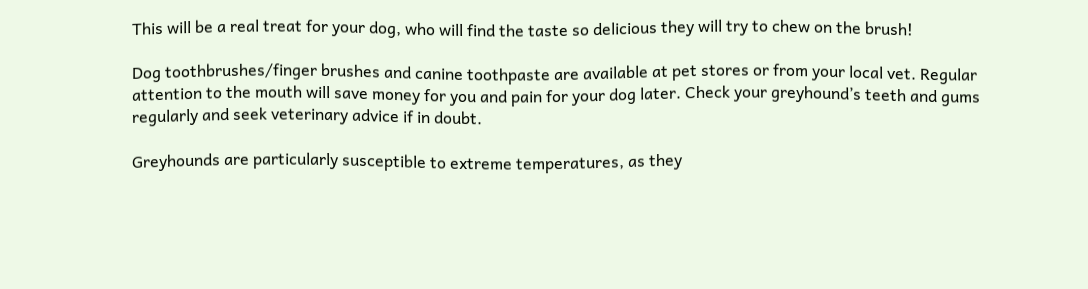This will be a real treat for your dog, who will find the taste so delicious they will try to chew on the brush!

Dog toothbrushes/finger brushes and canine toothpaste are available at pet stores or from your local vet. Regular attention to the mouth will save money for you and pain for your dog later. Check your greyhound’s teeth and gums regularly and seek veterinary advice if in doubt.

Greyhounds are particularly susceptible to extreme temperatures, as they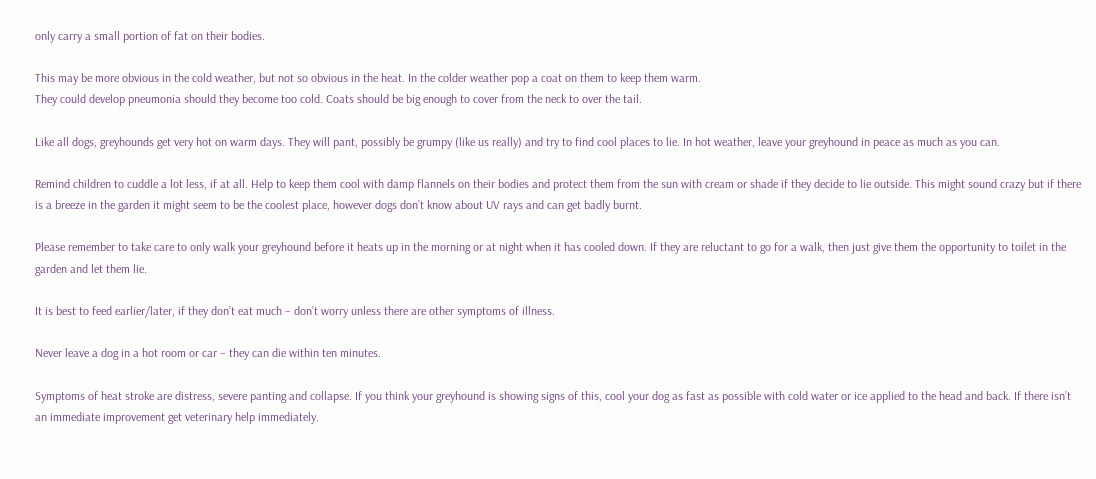only carry a small portion of fat on their bodies.

This may be more obvious in the cold weather, but not so obvious in the heat. In the colder weather pop a coat on them to keep them warm.
They could develop pneumonia should they become too cold. Coats should be big enough to cover from the neck to over the tail.

Like all dogs, greyhounds get very hot on warm days. They will pant, possibly be grumpy (like us really) and try to find cool places to lie. In hot weather, leave your greyhound in peace as much as you can.

Remind children to cuddle a lot less, if at all. Help to keep them cool with damp flannels on their bodies and protect them from the sun with cream or shade if they decide to lie outside. This might sound crazy but if there is a breeze in the garden it might seem to be the coolest place, however dogs don’t know about UV rays and can get badly burnt.

Please remember to take care to only walk your greyhound before it heats up in the morning or at night when it has cooled down. If they are reluctant to go for a walk, then just give them the opportunity to toilet in the garden and let them lie.

It is best to feed earlier/later, if they don’t eat much – don’t worry unless there are other symptoms of illness.

Never leave a dog in a hot room or car – they can die within ten minutes.

Symptoms of heat stroke are distress, severe panting and collapse. If you think your greyhound is showing signs of this, cool your dog as fast as possible with cold water or ice applied to the head and back. If there isn’t an immediate improvement get veterinary help immediately.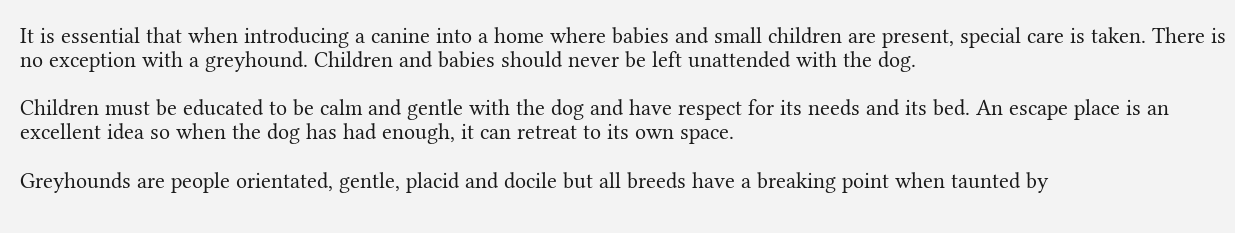It is essential that when introducing a canine into a home where babies and small children are present, special care is taken. There is no exception with a greyhound. Children and babies should never be left unattended with the dog.

Children must be educated to be calm and gentle with the dog and have respect for its needs and its bed. An escape place is an excellent idea so when the dog has had enough, it can retreat to its own space.

Greyhounds are people orientated, gentle, placid and docile but all breeds have a breaking point when taunted by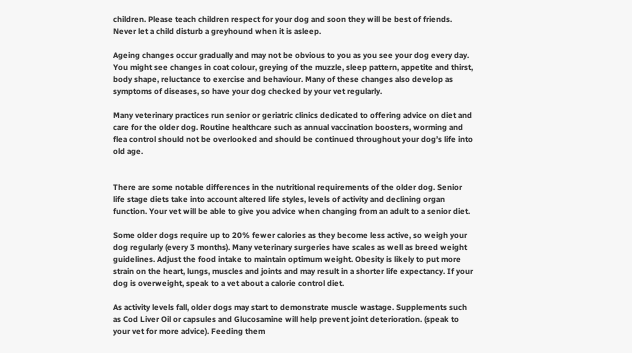children. Please teach children respect for your dog and soon they will be best of friends. Never let a child disturb a greyhound when it is asleep.

Ageing changes occur gradually and may not be obvious to you as you see your dog every day. You might see changes in coat colour, greying of the muzzle, sleep pattern, appetite and thirst, body shape, reluctance to exercise and behaviour. Many of these changes also develop as symptoms of diseases, so have your dog checked by your vet regularly.

Many veterinary practices run senior or geriatric clinics dedicated to offering advice on diet and care for the older dog. Routine healthcare such as annual vaccination boosters, worming and flea control should not be overlooked and should be continued throughout your dog’s life into old age.


There are some notable differences in the nutritional requirements of the older dog. Senior life stage diets take into account altered life styles, levels of activity and declining organ function. Your vet will be able to give you advice when changing from an adult to a senior diet.

Some older dogs require up to 20% fewer calories as they become less active, so weigh your dog regularly (every 3 months). Many veterinary surgeries have scales as well as breed weight guidelines. Adjust the food intake to maintain optimum weight. Obesity is likely to put more strain on the heart, lungs, muscles and joints and may result in a shorter life expectancy. If your dog is overweight, speak to a vet about a calorie control diet.

As activity levels fall, older dogs may start to demonstrate muscle wastage. Supplements such as Cod Liver Oil or capsules and Glucosamine will help prevent joint deterioration. (speak to your vet for more advice). Feeding them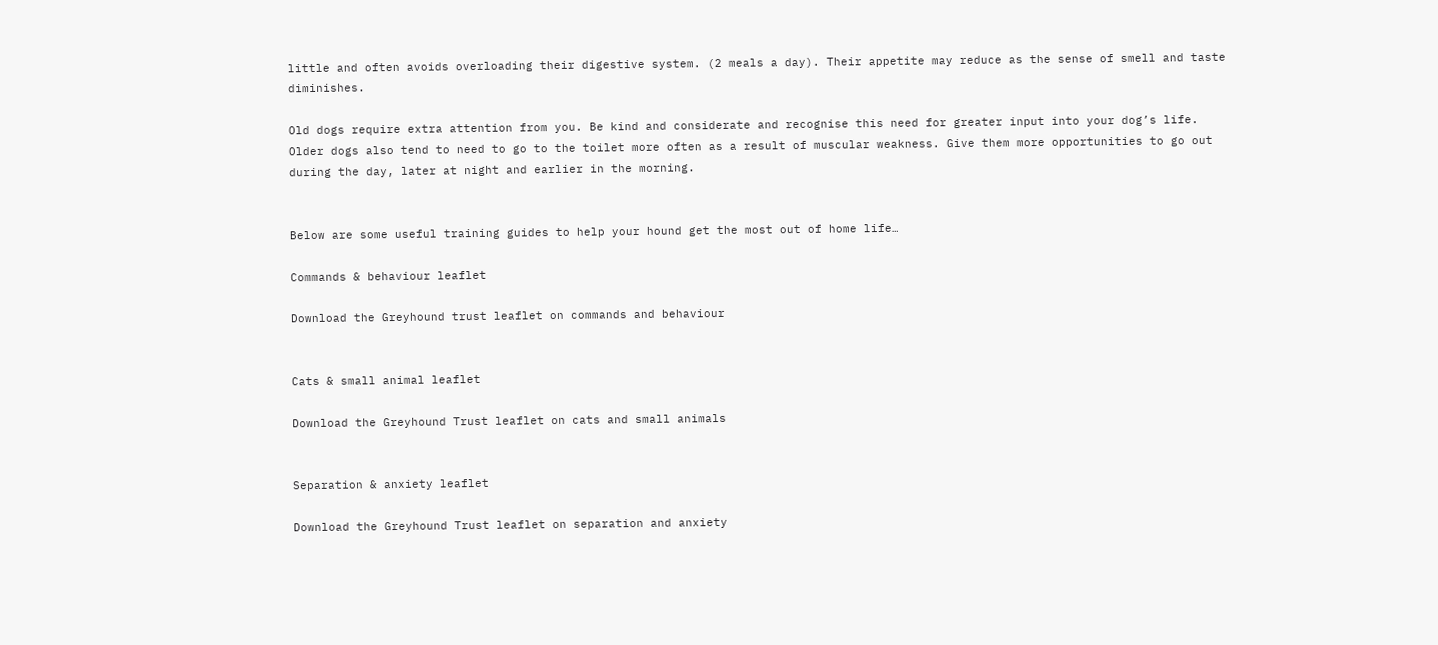little and often avoids overloading their digestive system. (2 meals a day). Their appetite may reduce as the sense of smell and taste diminishes.

Old dogs require extra attention from you. Be kind and considerate and recognise this need for greater input into your dog’s life. Older dogs also tend to need to go to the toilet more often as a result of muscular weakness. Give them more opportunities to go out during the day, later at night and earlier in the morning.


Below are some useful training guides to help your hound get the most out of home life…

Commands & behaviour leaflet

Download the Greyhound trust leaflet on commands and behaviour


Cats & small animal leaflet

Download the Greyhound Trust leaflet on cats and small animals


Separation & anxiety leaflet

Download the Greyhound Trust leaflet on separation and anxiety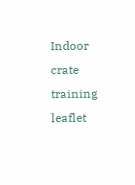Indoor crate training leaflet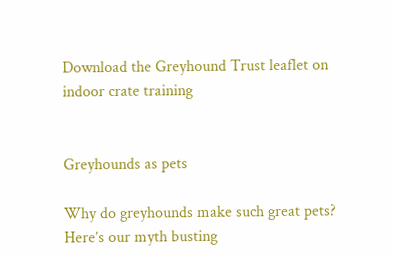Download the Greyhound Trust leaflet on indoor crate training


Greyhounds as pets

Why do greyhounds make such great pets? Here’s our myth busting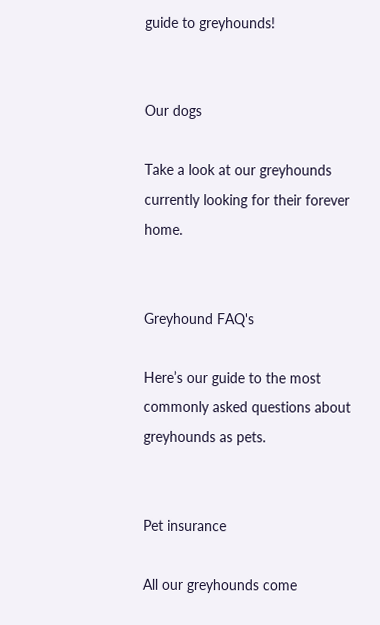guide to greyhounds!


Our dogs

Take a look at our greyhounds currently looking for their forever home.


Greyhound FAQ's

Here’s our guide to the most commonly asked questions about greyhounds as pets.


Pet insurance

All our greyhounds come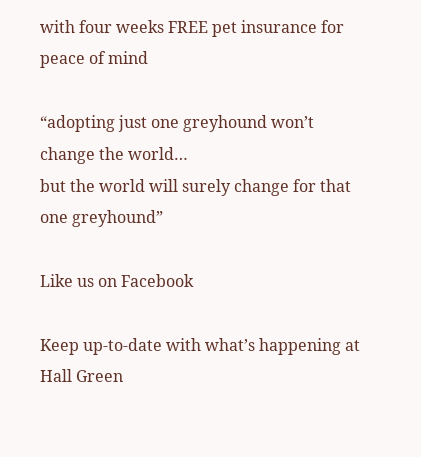with four weeks FREE pet insurance for peace of mind

“adopting just one greyhound won’t change the world…
but the world will surely change for that one greyhound”

Like us on Facebook

Keep up-to-date with what’s happening at Hall Green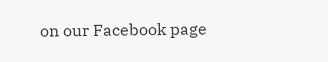on our Facebook page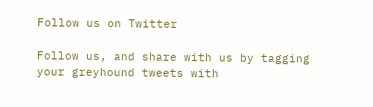Follow us on Twitter

Follow us, and share with us by tagging your greyhound tweets with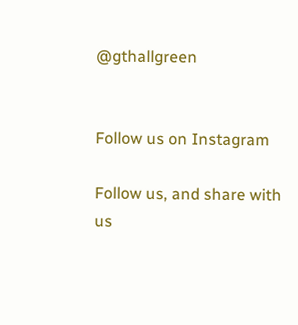@gthallgreen


Follow us on Instagram

Follow us, and share with us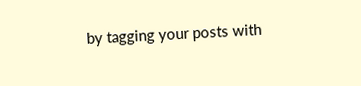by tagging your posts with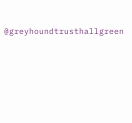@greyhoundtrusthallgreen